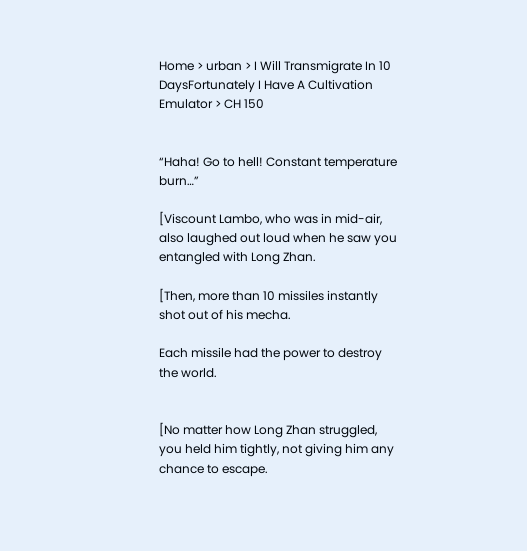Home > urban > I Will Transmigrate In 10 DaysFortunately I Have A Cultivation Emulator > CH 150


“Haha! Go to hell! Constant temperature burn…”

[Viscount Lambo, who was in mid-air, also laughed out loud when he saw you entangled with Long Zhan.

[Then, more than 10 missiles instantly shot out of his mecha.

Each missile had the power to destroy the world.


[No matter how Long Zhan struggled, you held him tightly, not giving him any chance to escape.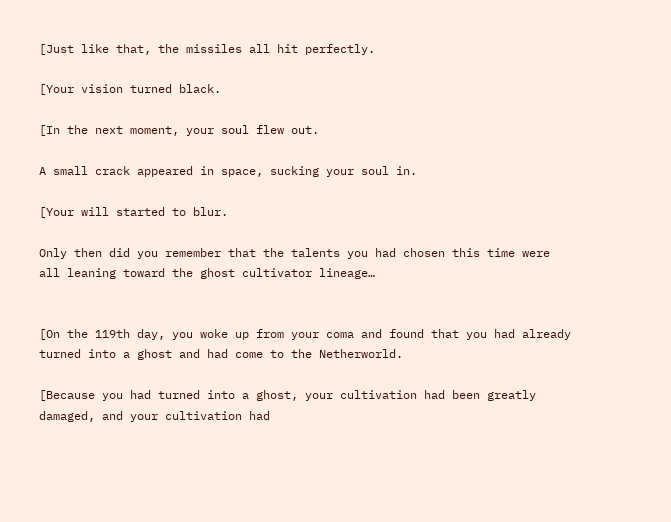[Just like that, the missiles all hit perfectly.

[Your vision turned black.

[In the next moment, your soul flew out.

A small crack appeared in space, sucking your soul in.

[Your will started to blur.

Only then did you remember that the talents you had chosen this time were all leaning toward the ghost cultivator lineage…


[On the 119th day, you woke up from your coma and found that you had already turned into a ghost and had come to the Netherworld.

[Because you had turned into a ghost, your cultivation had been greatly damaged, and your cultivation had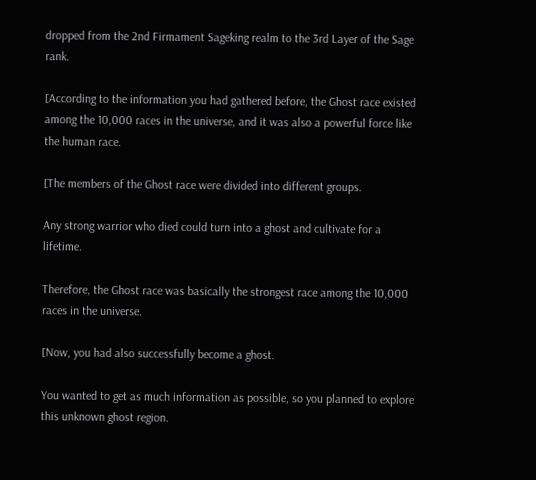dropped from the 2nd Firmament Sageking realm to the 3rd Layer of the Sage rank.

[According to the information you had gathered before, the Ghost race existed among the 10,000 races in the universe, and it was also a powerful force like the human race.

[The members of the Ghost race were divided into different groups.

Any strong warrior who died could turn into a ghost and cultivate for a lifetime.

Therefore, the Ghost race was basically the strongest race among the 10,000 races in the universe.

[Now, you had also successfully become a ghost.

You wanted to get as much information as possible, so you planned to explore this unknown ghost region.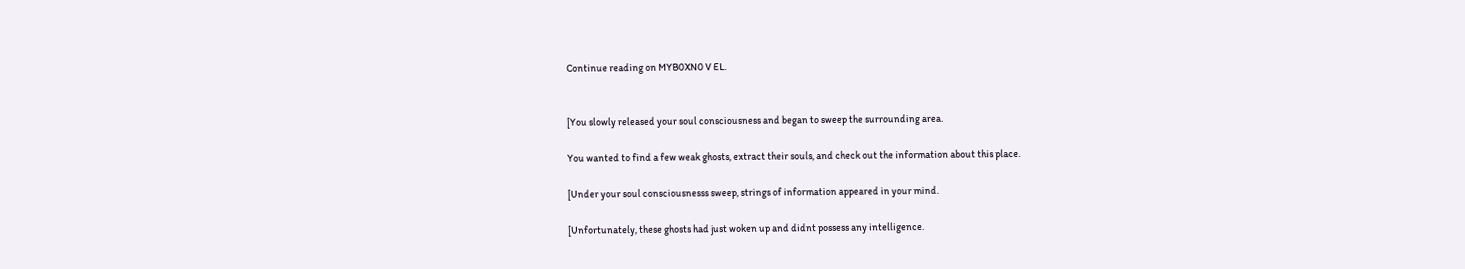Continue reading on MYB0XN0 V EL.


[You slowly released your soul consciousness and began to sweep the surrounding area.

You wanted to find a few weak ghosts, extract their souls, and check out the information about this place.

[Under your soul consciousnesss sweep, strings of information appeared in your mind.

[Unfortunately, these ghosts had just woken up and didnt possess any intelligence.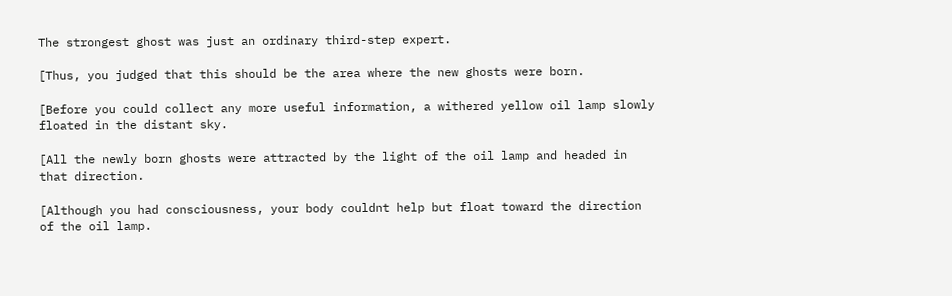The strongest ghost was just an ordinary third-step expert.

[Thus, you judged that this should be the area where the new ghosts were born.

[Before you could collect any more useful information, a withered yellow oil lamp slowly floated in the distant sky.

[All the newly born ghosts were attracted by the light of the oil lamp and headed in that direction.

[Although you had consciousness, your body couldnt help but float toward the direction of the oil lamp.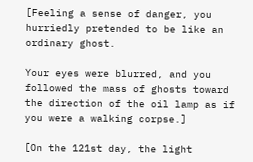[Feeling a sense of danger, you hurriedly pretended to be like an ordinary ghost.

Your eyes were blurred, and you followed the mass of ghosts toward the direction of the oil lamp as if you were a walking corpse.]

[On the 121st day, the light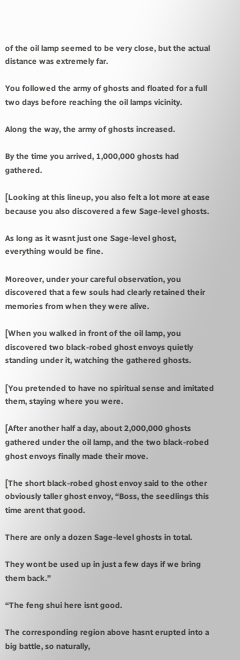of the oil lamp seemed to be very close, but the actual distance was extremely far.

You followed the army of ghosts and floated for a full two days before reaching the oil lamps vicinity.

Along the way, the army of ghosts increased.

By the time you arrived, 1,000,000 ghosts had gathered.

[Looking at this lineup, you also felt a lot more at ease because you also discovered a few Sage-level ghosts.

As long as it wasnt just one Sage-level ghost, everything would be fine.

Moreover, under your careful observation, you discovered that a few souls had clearly retained their memories from when they were alive.

[When you walked in front of the oil lamp, you discovered two black-robed ghost envoys quietly standing under it, watching the gathered ghosts.

[You pretended to have no spiritual sense and imitated them, staying where you were.

[After another half a day, about 2,000,000 ghosts gathered under the oil lamp, and the two black-robed ghost envoys finally made their move.

[The short black-robed ghost envoy said to the other obviously taller ghost envoy, “Boss, the seedlings this time arent that good.

There are only a dozen Sage-level ghosts in total.

They wont be used up in just a few days if we bring them back.”

“The feng shui here isnt good.

The corresponding region above hasnt erupted into a big battle, so naturally,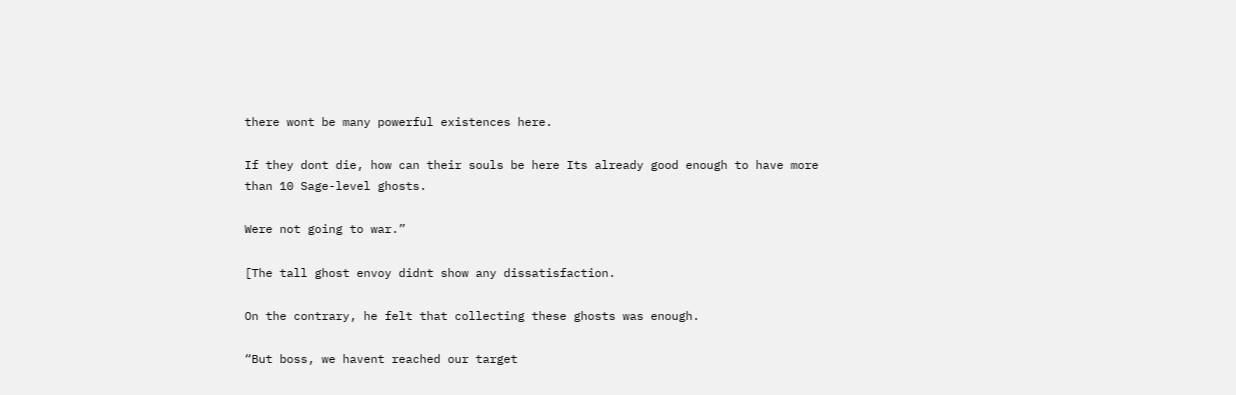there wont be many powerful existences here.

If they dont die, how can their souls be here Its already good enough to have more than 10 Sage-level ghosts.

Were not going to war.”

[The tall ghost envoy didnt show any dissatisfaction.

On the contrary, he felt that collecting these ghosts was enough.

“But boss, we havent reached our target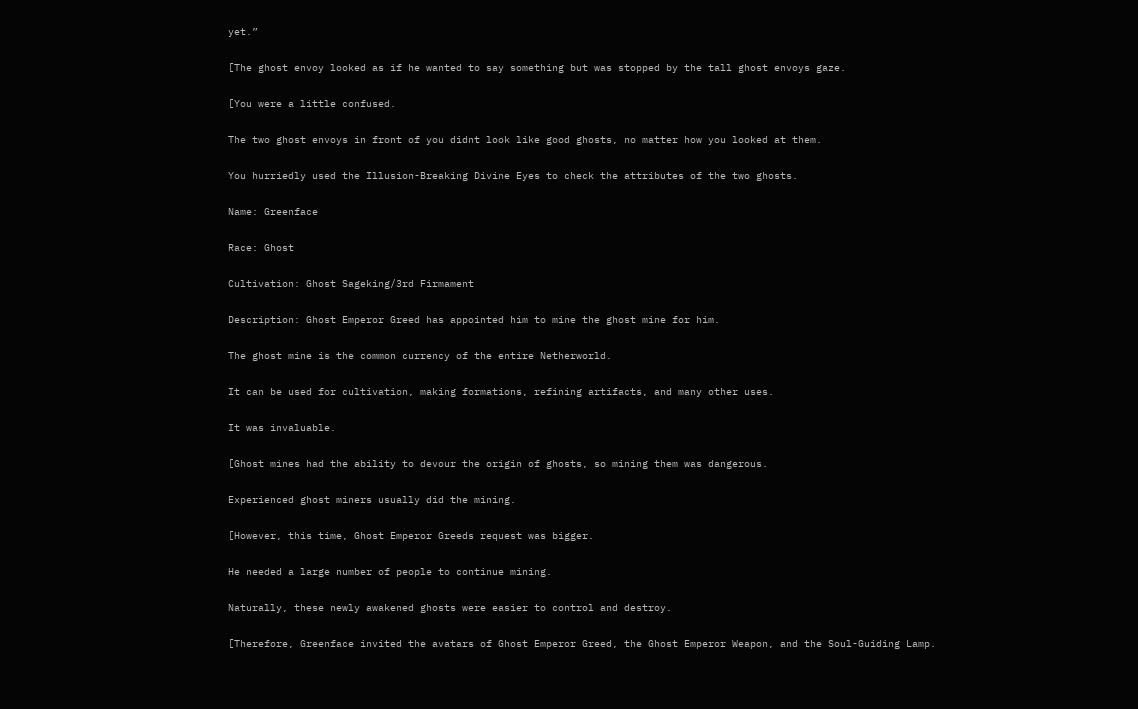yet.”

[The ghost envoy looked as if he wanted to say something but was stopped by the tall ghost envoys gaze.

[You were a little confused.

The two ghost envoys in front of you didnt look like good ghosts, no matter how you looked at them.

You hurriedly used the Illusion-Breaking Divine Eyes to check the attributes of the two ghosts.

Name: Greenface

Race: Ghost

Cultivation: Ghost Sageking/3rd Firmament

Description: Ghost Emperor Greed has appointed him to mine the ghost mine for him.

The ghost mine is the common currency of the entire Netherworld.

It can be used for cultivation, making formations, refining artifacts, and many other uses.

It was invaluable.

[Ghost mines had the ability to devour the origin of ghosts, so mining them was dangerous.

Experienced ghost miners usually did the mining.

[However, this time, Ghost Emperor Greeds request was bigger.

He needed a large number of people to continue mining.

Naturally, these newly awakened ghosts were easier to control and destroy.

[Therefore, Greenface invited the avatars of Ghost Emperor Greed, the Ghost Emperor Weapon, and the Soul-Guiding Lamp.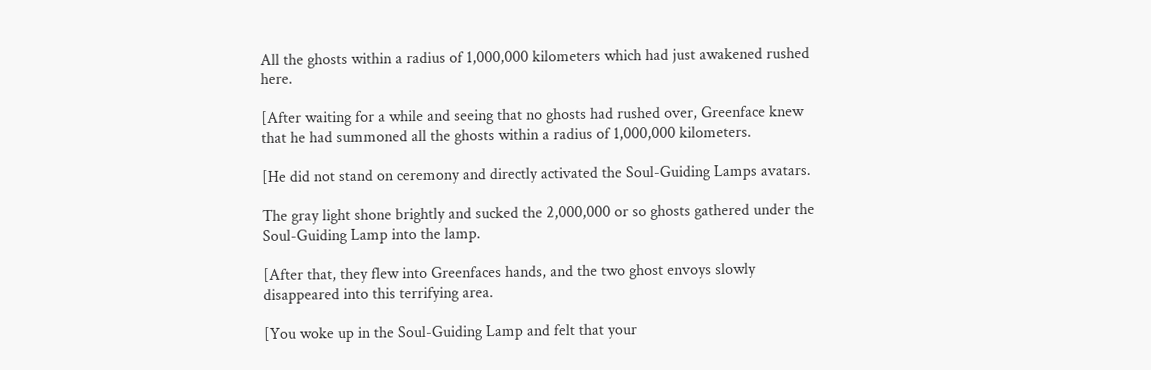All the ghosts within a radius of 1,000,000 kilometers which had just awakened rushed here.

[After waiting for a while and seeing that no ghosts had rushed over, Greenface knew that he had summoned all the ghosts within a radius of 1,000,000 kilometers.

[He did not stand on ceremony and directly activated the Soul-Guiding Lamps avatars.

The gray light shone brightly and sucked the 2,000,000 or so ghosts gathered under the Soul-Guiding Lamp into the lamp.

[After that, they flew into Greenfaces hands, and the two ghost envoys slowly disappeared into this terrifying area.

[You woke up in the Soul-Guiding Lamp and felt that your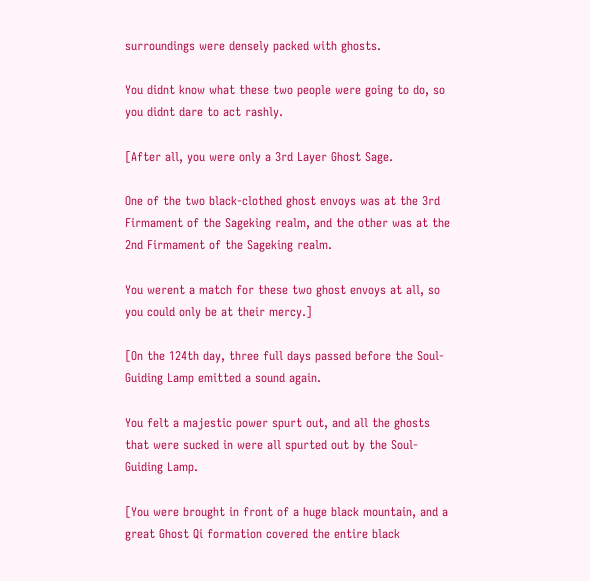surroundings were densely packed with ghosts.

You didnt know what these two people were going to do, so you didnt dare to act rashly.

[After all, you were only a 3rd Layer Ghost Sage.

One of the two black-clothed ghost envoys was at the 3rd Firmament of the Sageking realm, and the other was at the 2nd Firmament of the Sageking realm.

You werent a match for these two ghost envoys at all, so you could only be at their mercy.]

[On the 124th day, three full days passed before the Soul-Guiding Lamp emitted a sound again.

You felt a majestic power spurt out, and all the ghosts that were sucked in were all spurted out by the Soul-Guiding Lamp.

[You were brought in front of a huge black mountain, and a great Ghost Qi formation covered the entire black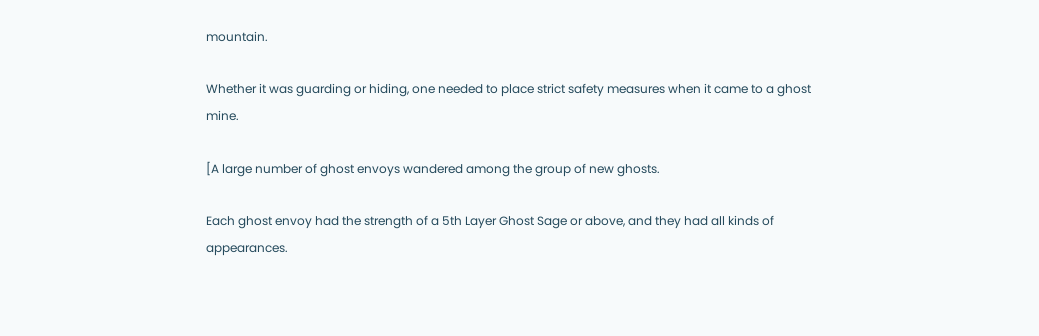mountain.

Whether it was guarding or hiding, one needed to place strict safety measures when it came to a ghost mine.

[A large number of ghost envoys wandered among the group of new ghosts.

Each ghost envoy had the strength of a 5th Layer Ghost Sage or above, and they had all kinds of appearances.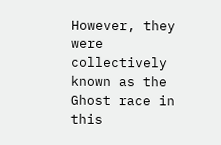However, they were collectively known as the Ghost race in this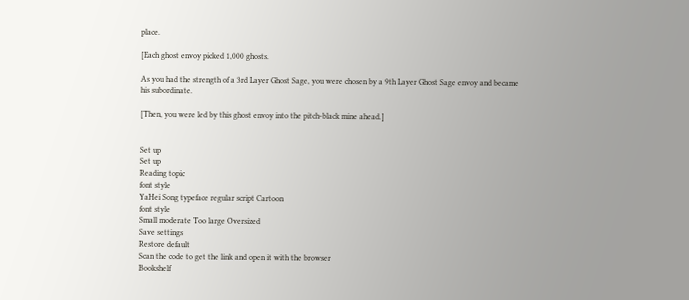place.

[Each ghost envoy picked 1,000 ghosts.

As you had the strength of a 3rd Layer Ghost Sage, you were chosen by a 9th Layer Ghost Sage envoy and became his subordinate.

[Then, you were led by this ghost envoy into the pitch-black mine ahead.]


Set up
Set up
Reading topic
font style
YaHei Song typeface regular script Cartoon
font style
Small moderate Too large Oversized
Save settings
Restore default
Scan the code to get the link and open it with the browser
Bookshelf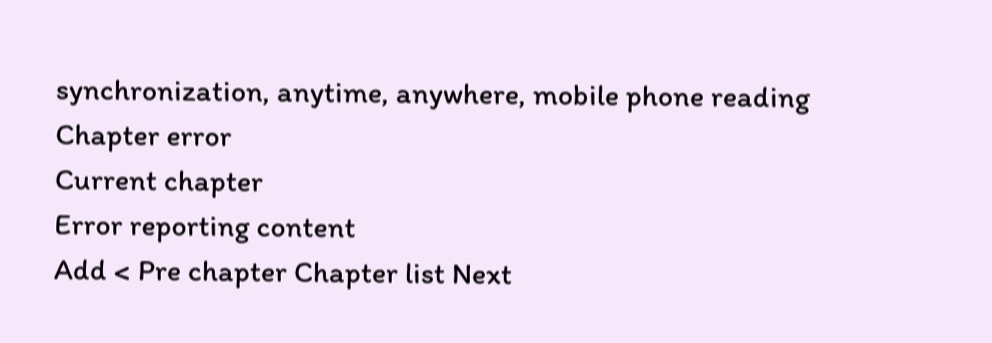synchronization, anytime, anywhere, mobile phone reading
Chapter error
Current chapter
Error reporting content
Add < Pre chapter Chapter list Next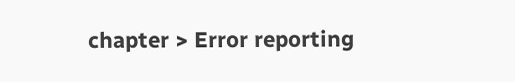chapter > Error reporting